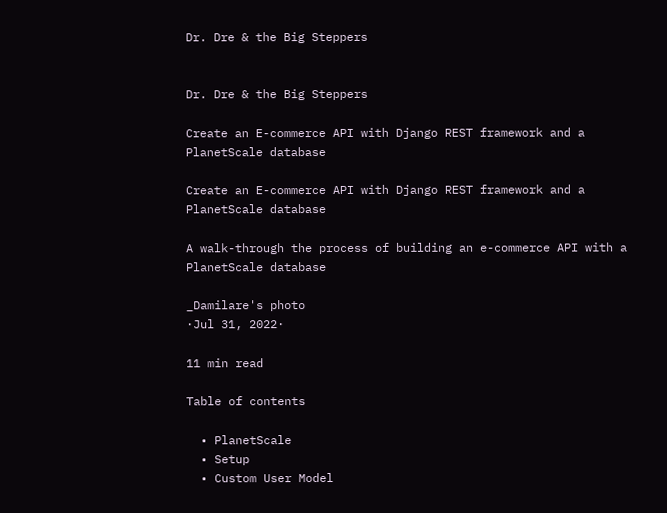Dr. Dre & the Big Steppers


Dr. Dre & the Big Steppers

Create an E-commerce API with Django REST framework and a PlanetScale database

Create an E-commerce API with Django REST framework and a PlanetScale database

A walk-through the process of building an e-commerce API with a PlanetScale database

_Damilare's photo
·Jul 31, 2022·

11 min read

Table of contents

  • PlanetScale
  • Setup
  • Custom User Model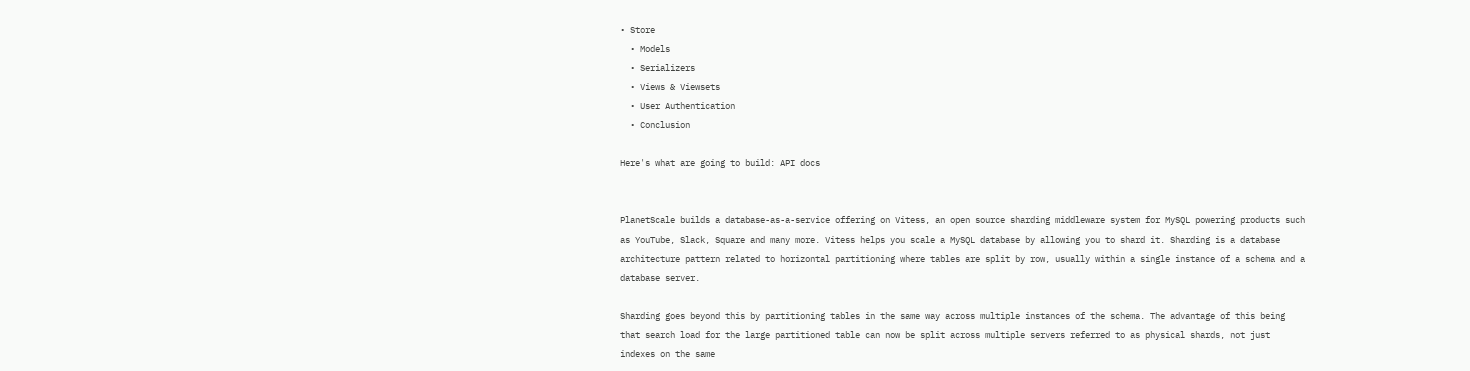• Store
  • Models
  • Serializers
  • Views & Viewsets
  • User Authentication
  • Conclusion

Here's what are going to build: API docs


PlanetScale builds a database-as-a-service offering on Vitess, an open source sharding middleware system for MySQL powering products such as YouTube, Slack, Square and many more. Vitess helps you scale a MySQL database by allowing you to shard it. Sharding is a database architecture pattern related to horizontal partitioning where tables are split by row, usually within a single instance of a schema and a database server.

Sharding goes beyond this by partitioning tables in the same way across multiple instances of the schema. The advantage of this being that search load for the large partitioned table can now be split across multiple servers referred to as physical shards, not just indexes on the same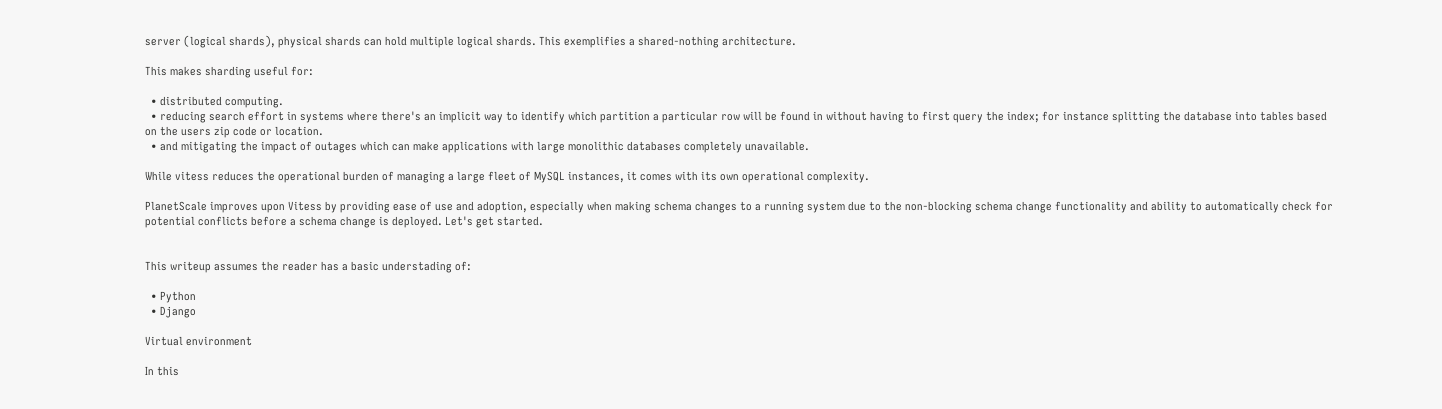server (logical shards), physical shards can hold multiple logical shards. This exemplifies a shared-nothing architecture.

This makes sharding useful for:

  • distributed computing.
  • reducing search effort in systems where there's an implicit way to identify which partition a particular row will be found in without having to first query the index; for instance splitting the database into tables based on the users zip code or location.
  • and mitigating the impact of outages which can make applications with large monolithic databases completely unavailable.

While vitess reduces the operational burden of managing a large fleet of MySQL instances, it comes with its own operational complexity.

PlanetScale improves upon Vitess by providing ease of use and adoption, especially when making schema changes to a running system due to the non-blocking schema change functionality and ability to automatically check for potential conflicts before a schema change is deployed. Let's get started.


This writeup assumes the reader has a basic understading of:

  • Python
  • Django

Virtual environment

In this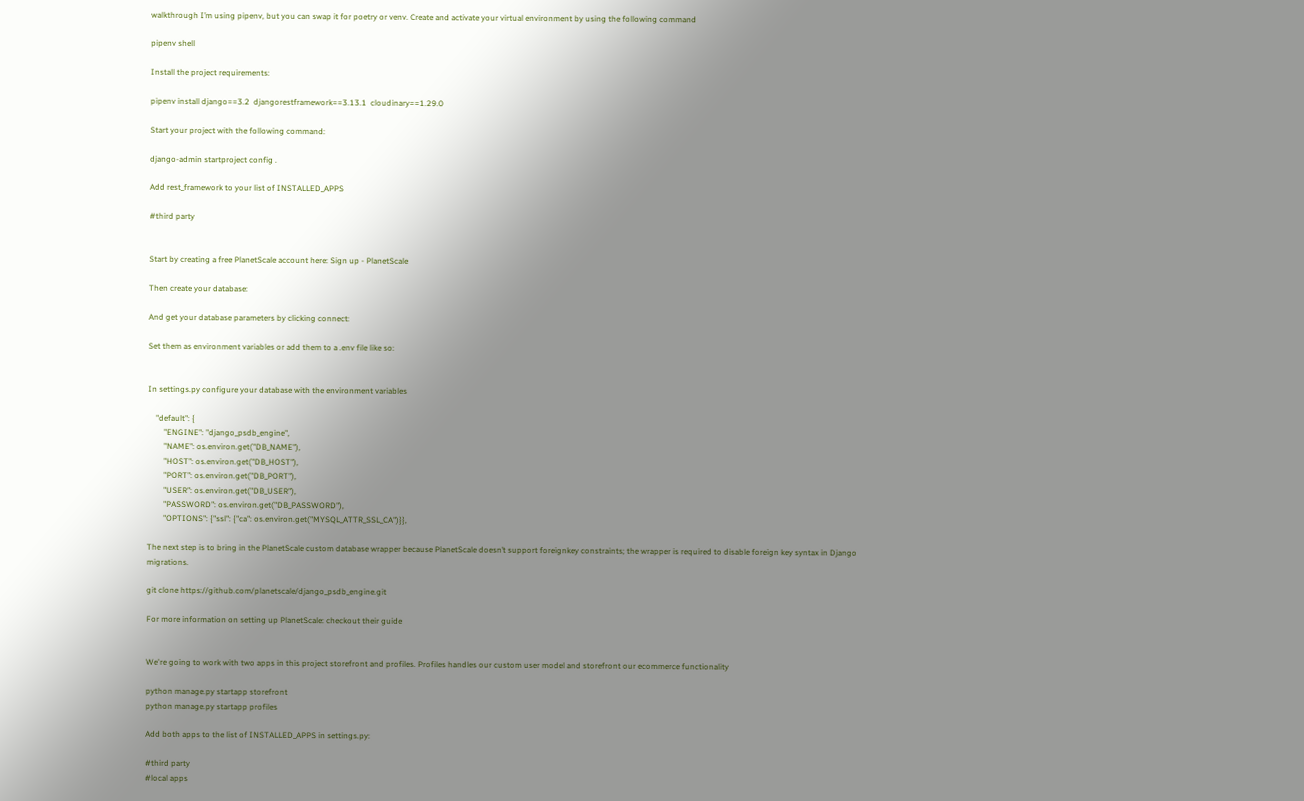walkthrough I’m using pipenv, but you can swap it for poetry or venv. Create and activate your virtual environment by using the following command

pipenv shell

Install the project requirements:

pipenv install django==3.2  djangorestframework==3.13.1  cloudinary==1.29.0

Start your project with the following command:

django-admin startproject config .

Add rest_framework to your list of INSTALLED_APPS

#third party


Start by creating a free PlanetScale account here: Sign up - PlanetScale

Then create your database:

And get your database parameters by clicking connect:

Set them as environment variables or add them to a .env file like so:


In settings.py configure your database with the environment variables

    "default": {
        "ENGINE": "django_psdb_engine",
        "NAME": os.environ.get("DB_NAME"),
        "HOST": os.environ.get("DB_HOST"),
        "PORT": os.environ.get("DB_PORT"),
        "USER": os.environ.get("DB_USER"),
        "PASSWORD": os.environ.get("DB_PASSWORD"),
        "OPTIONS": {"ssl": {"ca": os.environ.get("MYSQL_ATTR_SSL_CA")}},

The next step is to bring in the PlanetScale custom database wrapper because PlanetScale doesn’t support foreignkey constraints; the wrapper is required to disable foreign key syntax in Django migrations.

git clone https://github.com/planetscale/django_psdb_engine.git

For more information on setting up PlanetScale: checkout their guide


We're going to work with two apps in this project storefront and profiles. Profiles handles our custom user model and storefront our ecommerce functionality

python manage.py startapp storefront
python manage.py startapp profiles

Add both apps to the list of INSTALLED_APPS in settings.py:

#third party
#local apps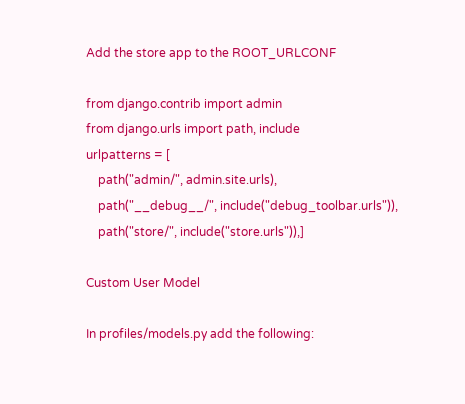Add the store app to the ROOT_URLCONF

from django.contrib import admin
from django.urls import path, include
urlpatterns = [
    path("admin/", admin.site.urls),
    path("__debug__/", include("debug_toolbar.urls")),
    path("store/", include("store.urls")),]

Custom User Model

In profiles/models.py add the following: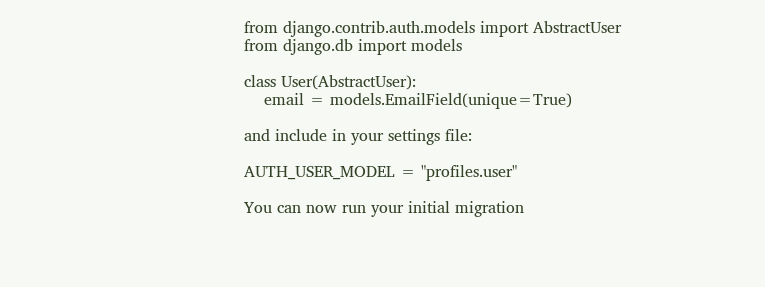from django.contrib.auth.models import AbstractUser
from django.db import models

class User(AbstractUser):
    email = models.EmailField(unique=True)

and include in your settings file:

AUTH_USER_MODEL = "profiles.user"

You can now run your initial migration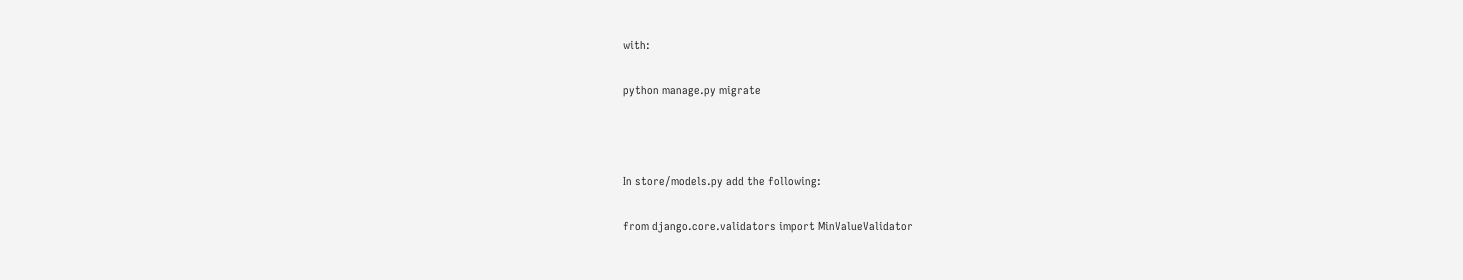with:

python manage.py migrate



In store/models.py add the following:

from django.core.validators import MinValueValidator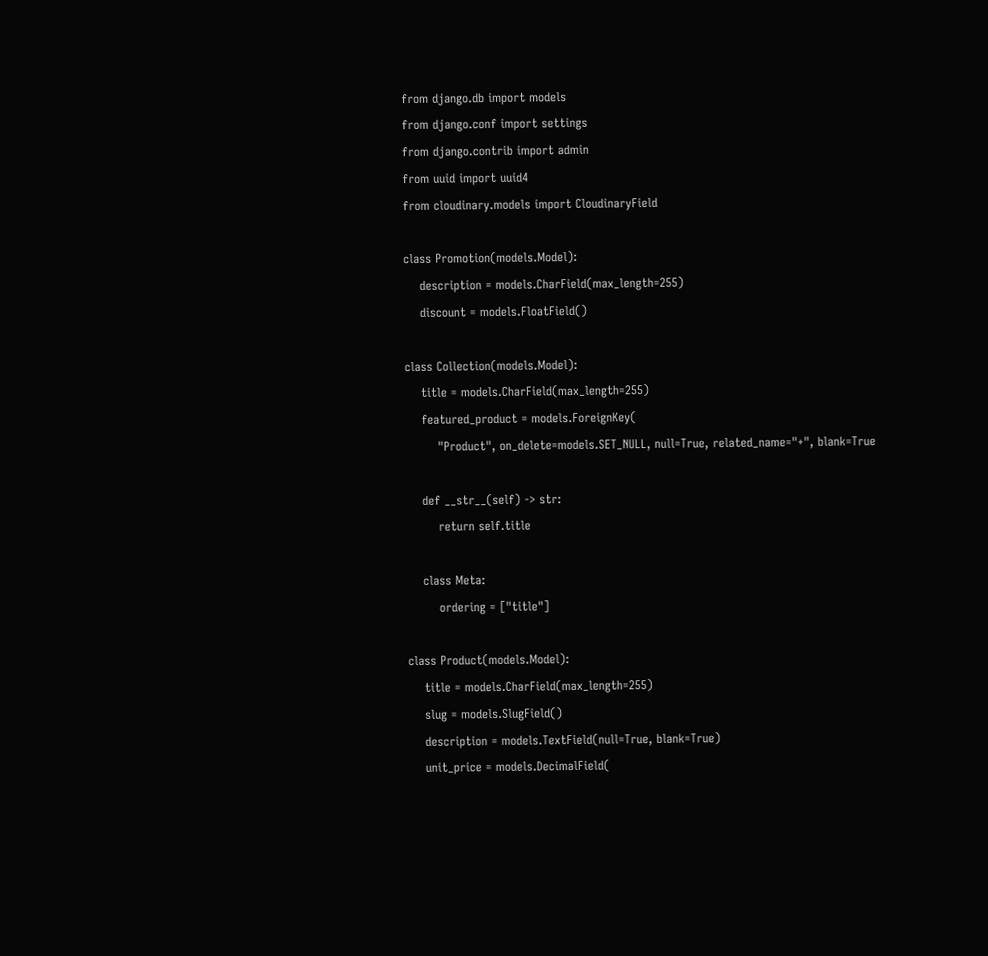from django.db import models
from django.conf import settings
from django.contrib import admin
from uuid import uuid4
from cloudinary.models import CloudinaryField

class Promotion(models.Model):
    description = models.CharField(max_length=255)
    discount = models.FloatField()

class Collection(models.Model):
    title = models.CharField(max_length=255)
    featured_product = models.ForeignKey(
        "Product", on_delete=models.SET_NULL, null=True, related_name="+", blank=True

    def __str__(self) -> str:
        return self.title

    class Meta:
        ordering = ["title"]

class Product(models.Model):
    title = models.CharField(max_length=255)
    slug = models.SlugField()
    description = models.TextField(null=True, blank=True)
    unit_price = models.DecimalField(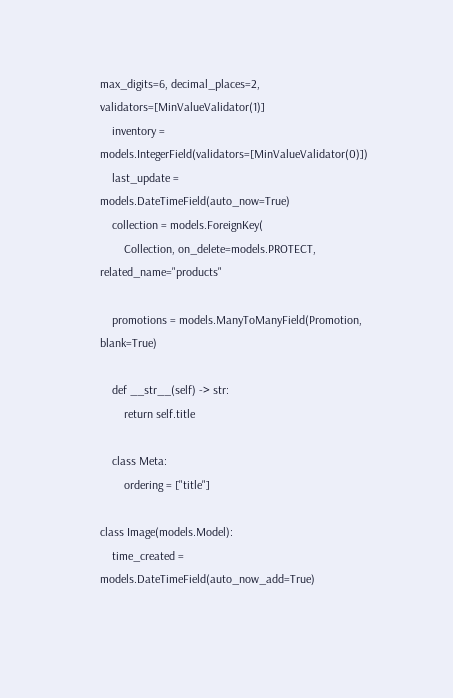max_digits=6, decimal_places=2, validators=[MinValueValidator(1)]
    inventory = models.IntegerField(validators=[MinValueValidator(0)])
    last_update = models.DateTimeField(auto_now=True)
    collection = models.ForeignKey(
        Collection, on_delete=models.PROTECT, related_name="products"

    promotions = models.ManyToManyField(Promotion, blank=True)

    def __str__(self) -> str:
        return self.title

    class Meta:
        ordering = ["title"]

class Image(models.Model):
    time_created = models.DateTimeField(auto_now_add=True)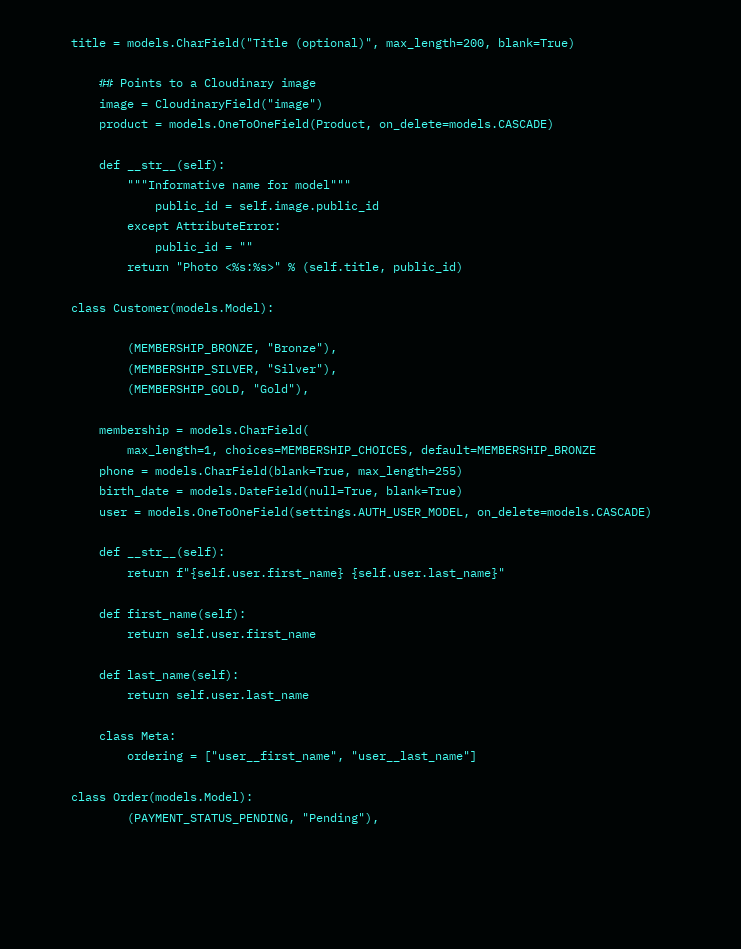title = models.CharField("Title (optional)", max_length=200, blank=True)

    ## Points to a Cloudinary image
    image = CloudinaryField("image")
    product = models.OneToOneField(Product, on_delete=models.CASCADE)

    def __str__(self):
        """Informative name for model"""
            public_id = self.image.public_id
        except AttributeError:
            public_id = ""
        return "Photo <%s:%s>" % (self.title, public_id)

class Customer(models.Model):

        (MEMBERSHIP_BRONZE, "Bronze"),
        (MEMBERSHIP_SILVER, "Silver"),
        (MEMBERSHIP_GOLD, "Gold"),

    membership = models.CharField(
        max_length=1, choices=MEMBERSHIP_CHOICES, default=MEMBERSHIP_BRONZE
    phone = models.CharField(blank=True, max_length=255)
    birth_date = models.DateField(null=True, blank=True)
    user = models.OneToOneField(settings.AUTH_USER_MODEL, on_delete=models.CASCADE)

    def __str__(self):
        return f"{self.user.first_name} {self.user.last_name}"

    def first_name(self):
        return self.user.first_name

    def last_name(self):
        return self.user.last_name

    class Meta:
        ordering = ["user__first_name", "user__last_name"]

class Order(models.Model):
        (PAYMENT_STATUS_PENDING, "Pending"),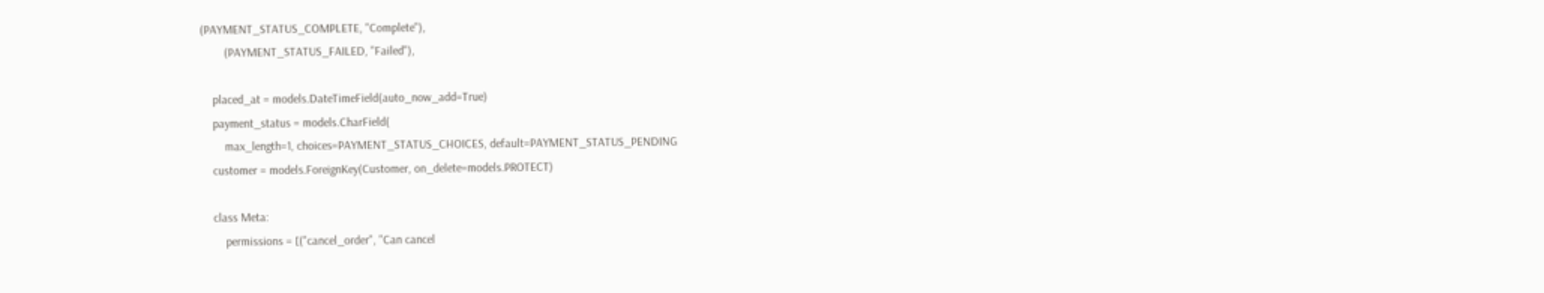(PAYMENT_STATUS_COMPLETE, "Complete"),
        (PAYMENT_STATUS_FAILED, "Failed"),

    placed_at = models.DateTimeField(auto_now_add=True)
    payment_status = models.CharField(
        max_length=1, choices=PAYMENT_STATUS_CHOICES, default=PAYMENT_STATUS_PENDING
    customer = models.ForeignKey(Customer, on_delete=models.PROTECT)

    class Meta:
        permissions = [("cancel_order", "Can cancel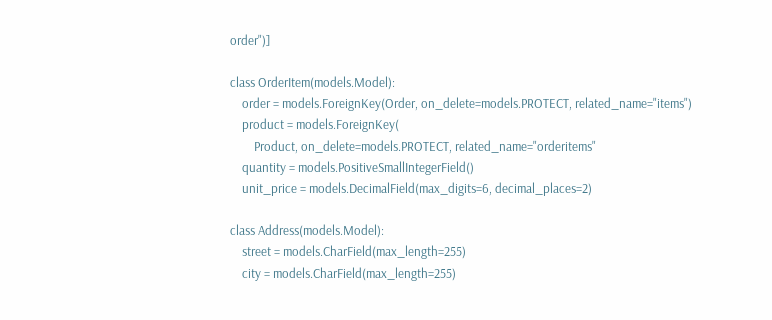order")]

class OrderItem(models.Model):
    order = models.ForeignKey(Order, on_delete=models.PROTECT, related_name="items")
    product = models.ForeignKey(
        Product, on_delete=models.PROTECT, related_name="orderitems"
    quantity = models.PositiveSmallIntegerField()
    unit_price = models.DecimalField(max_digits=6, decimal_places=2)

class Address(models.Model):
    street = models.CharField(max_length=255)
    city = models.CharField(max_length=255)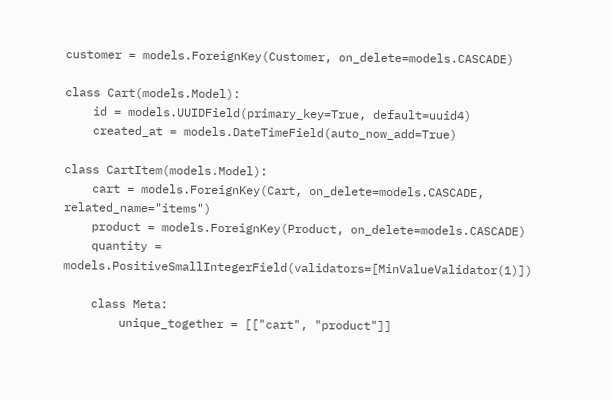customer = models.ForeignKey(Customer, on_delete=models.CASCADE)

class Cart(models.Model):
    id = models.UUIDField(primary_key=True, default=uuid4)
    created_at = models.DateTimeField(auto_now_add=True)

class CartItem(models.Model):
    cart = models.ForeignKey(Cart, on_delete=models.CASCADE, related_name="items")
    product = models.ForeignKey(Product, on_delete=models.CASCADE)
    quantity = models.PositiveSmallIntegerField(validators=[MinValueValidator(1)])

    class Meta:
        unique_together = [["cart", "product"]]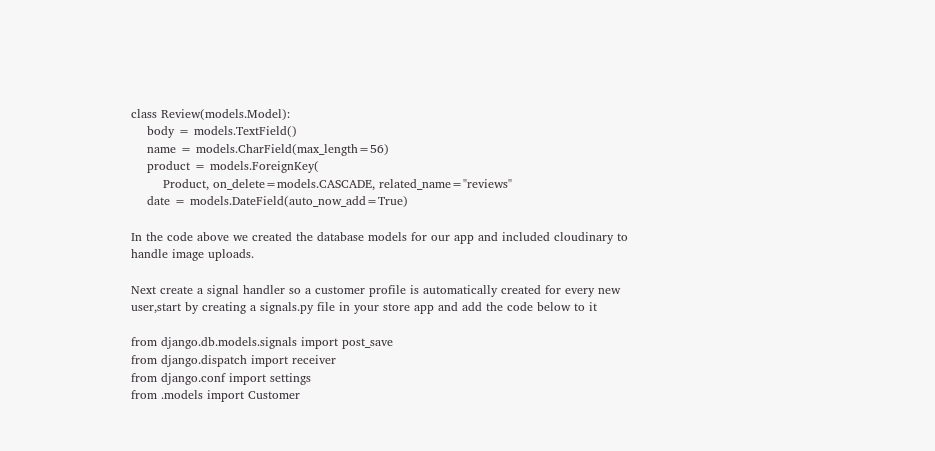class Review(models.Model):
    body = models.TextField()
    name = models.CharField(max_length=56)
    product = models.ForeignKey(
        Product, on_delete=models.CASCADE, related_name="reviews"
    date = models.DateField(auto_now_add=True)

In the code above we created the database models for our app and included cloudinary to handle image uploads.

Next create a signal handler so a customer profile is automatically created for every new user,start by creating a signals.py file in your store app and add the code below to it

from django.db.models.signals import post_save
from django.dispatch import receiver
from django.conf import settings
from .models import Customer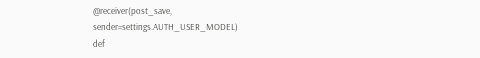@receiver(post_save, sender=settings.AUTH_USER_MODEL)
def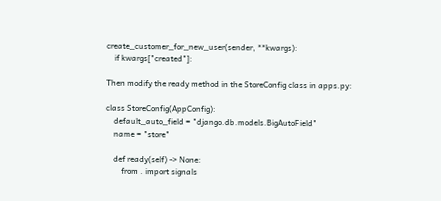create_customer_for_new_user(sender, **kwargs):
    if kwargs["created"]:

Then modify the ready method in the StoreConfig class in apps.py:

class StoreConfig(AppConfig):
    default_auto_field = "django.db.models.BigAutoField"
    name = "store"

    def ready(self) -> None:
        from . import signals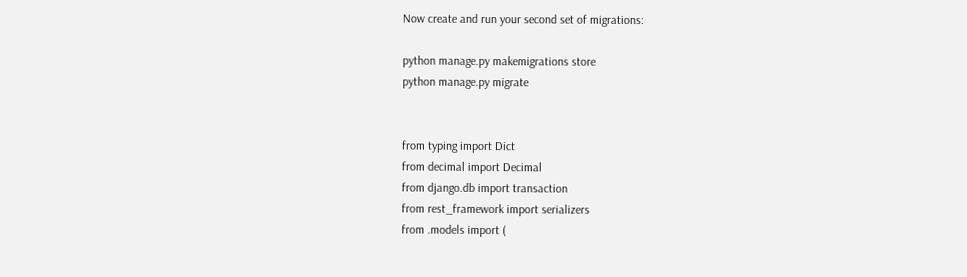Now create and run your second set of migrations:

python manage.py makemigrations store
python manage.py migrate


from typing import Dict
from decimal import Decimal
from django.db import transaction
from rest_framework import serializers
from .models import (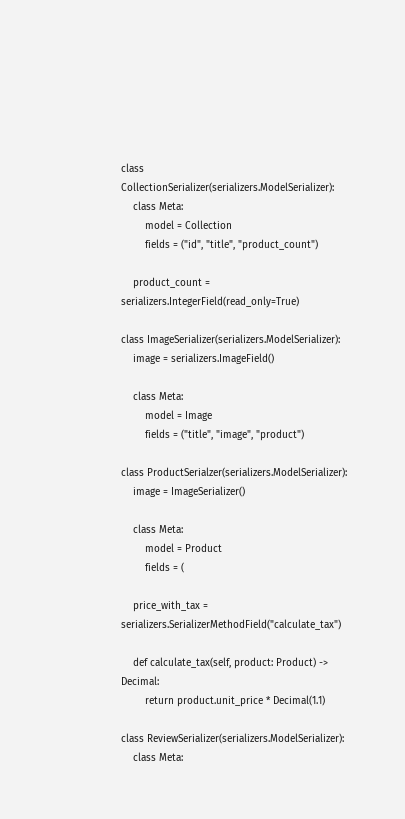class CollectionSerializer(serializers.ModelSerializer):
    class Meta:
        model = Collection
        fields = ("id", "title", "product_count")

    product_count = serializers.IntegerField(read_only=True)

class ImageSerializer(serializers.ModelSerializer):
    image = serializers.ImageField()

    class Meta:
        model = Image
        fields = ("title", "image", "product")

class ProductSerialzer(serializers.ModelSerializer):
    image = ImageSerializer()

    class Meta:
        model = Product
        fields = (

    price_with_tax = serializers.SerializerMethodField("calculate_tax")

    def calculate_tax(self, product: Product) -> Decimal:
        return product.unit_price * Decimal(1.1)

class ReviewSerializer(serializers.ModelSerializer):
    class Meta: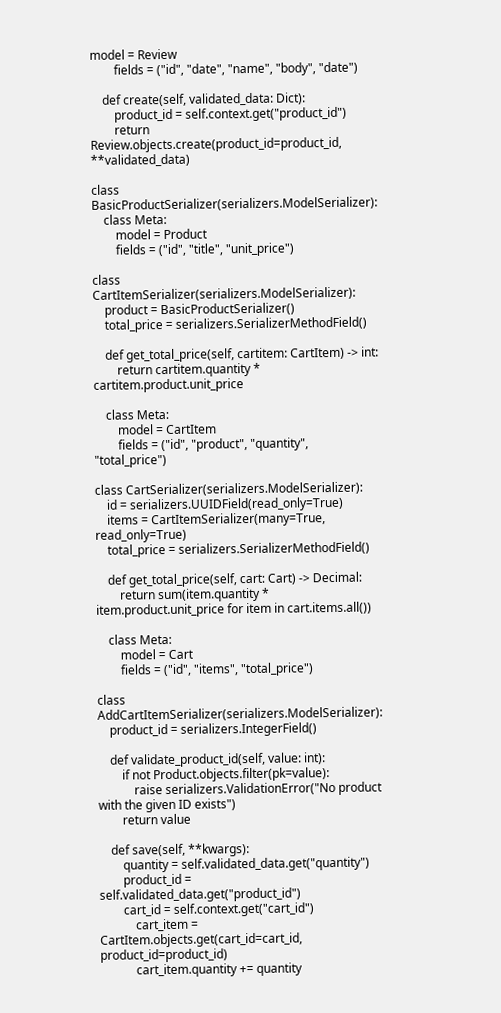model = Review
        fields = ("id", "date", "name", "body", "date")

    def create(self, validated_data: Dict):
        product_id = self.context.get("product_id")
        return Review.objects.create(product_id=product_id, **validated_data)

class BasicProductSerializer(serializers.ModelSerializer):
    class Meta:
        model = Product
        fields = ("id", "title", "unit_price")

class CartItemSerializer(serializers.ModelSerializer):
    product = BasicProductSerializer()
    total_price = serializers.SerializerMethodField()

    def get_total_price(self, cartitem: CartItem) -> int:
        return cartitem.quantity * cartitem.product.unit_price

    class Meta:
        model = CartItem
        fields = ("id", "product", "quantity", "total_price")

class CartSerializer(serializers.ModelSerializer):
    id = serializers.UUIDField(read_only=True)
    items = CartItemSerializer(many=True, read_only=True)
    total_price = serializers.SerializerMethodField()

    def get_total_price(self, cart: Cart) -> Decimal:
        return sum(item.quantity * item.product.unit_price for item in cart.items.all())

    class Meta:
        model = Cart
        fields = ("id", "items", "total_price")

class AddCartItemSerializer(serializers.ModelSerializer):
    product_id = serializers.IntegerField()

    def validate_product_id(self, value: int):
        if not Product.objects.filter(pk=value):
            raise serializers.ValidationError("No product with the given ID exists")
        return value

    def save(self, **kwargs):
        quantity = self.validated_data.get("quantity")
        product_id = self.validated_data.get("product_id")
        cart_id = self.context.get("cart_id")
            cart_item = CartItem.objects.get(cart_id=cart_id, product_id=product_id)
            cart_item.quantity += quantity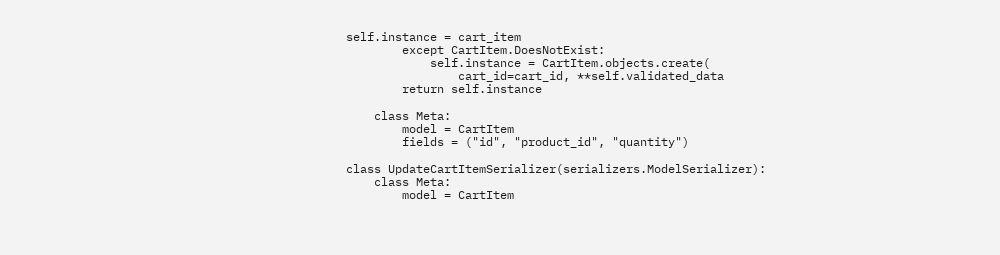self.instance = cart_item
        except CartItem.DoesNotExist:
            self.instance = CartItem.objects.create(
                cart_id=cart_id, **self.validated_data
        return self.instance

    class Meta:
        model = CartItem
        fields = ("id", "product_id", "quantity")

class UpdateCartItemSerializer(serializers.ModelSerializer):
    class Meta:
        model = CartItem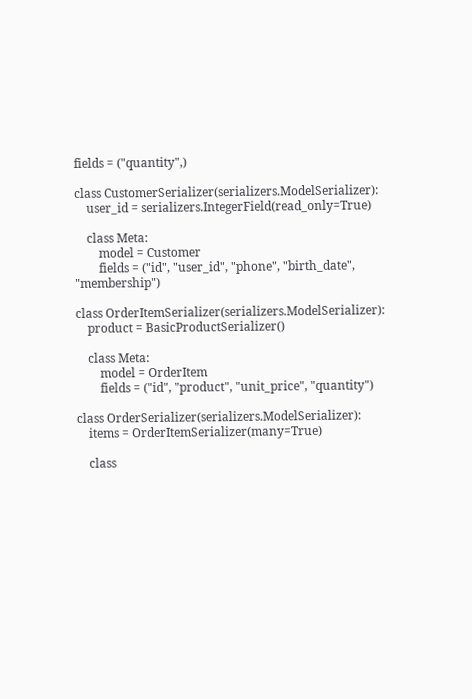fields = ("quantity",)

class CustomerSerializer(serializers.ModelSerializer):
    user_id = serializers.IntegerField(read_only=True)

    class Meta:
        model = Customer
        fields = ("id", "user_id", "phone", "birth_date", "membership")

class OrderItemSerializer(serializers.ModelSerializer):
    product = BasicProductSerializer()

    class Meta:
        model = OrderItem
        fields = ("id", "product", "unit_price", "quantity")

class OrderSerializer(serializers.ModelSerializer):
    items = OrderItemSerializer(many=True)

    class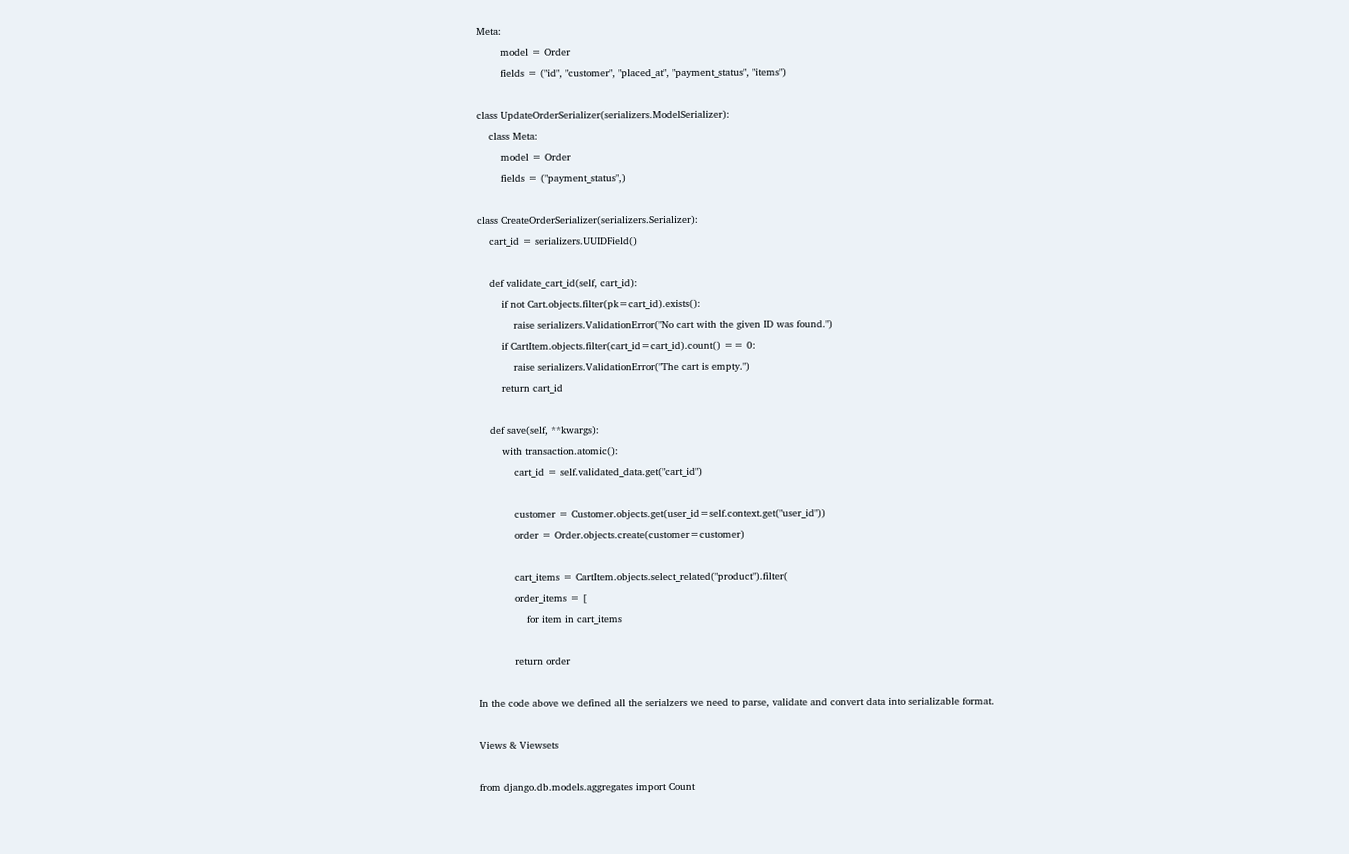Meta:
        model = Order
        fields = ("id", "customer", "placed_at", "payment_status", "items")

class UpdateOrderSerializer(serializers.ModelSerializer):
    class Meta:
        model = Order
        fields = ("payment_status",)

class CreateOrderSerializer(serializers.Serializer):
    cart_id = serializers.UUIDField()

    def validate_cart_id(self, cart_id):
        if not Cart.objects.filter(pk=cart_id).exists():
            raise serializers.ValidationError("No cart with the given ID was found.")
        if CartItem.objects.filter(cart_id=cart_id).count() == 0:
            raise serializers.ValidationError("The cart is empty.")
        return cart_id

    def save(self, **kwargs):
        with transaction.atomic():
            cart_id = self.validated_data.get("cart_id")

            customer = Customer.objects.get(user_id=self.context.get("user_id"))
            order = Order.objects.create(customer=customer)

            cart_items = CartItem.objects.select_related("product").filter(
            order_items = [
                for item in cart_items

            return order

In the code above we defined all the serialzers we need to parse, validate and convert data into serializable format.

Views & Viewsets

from django.db.models.aggregates import Count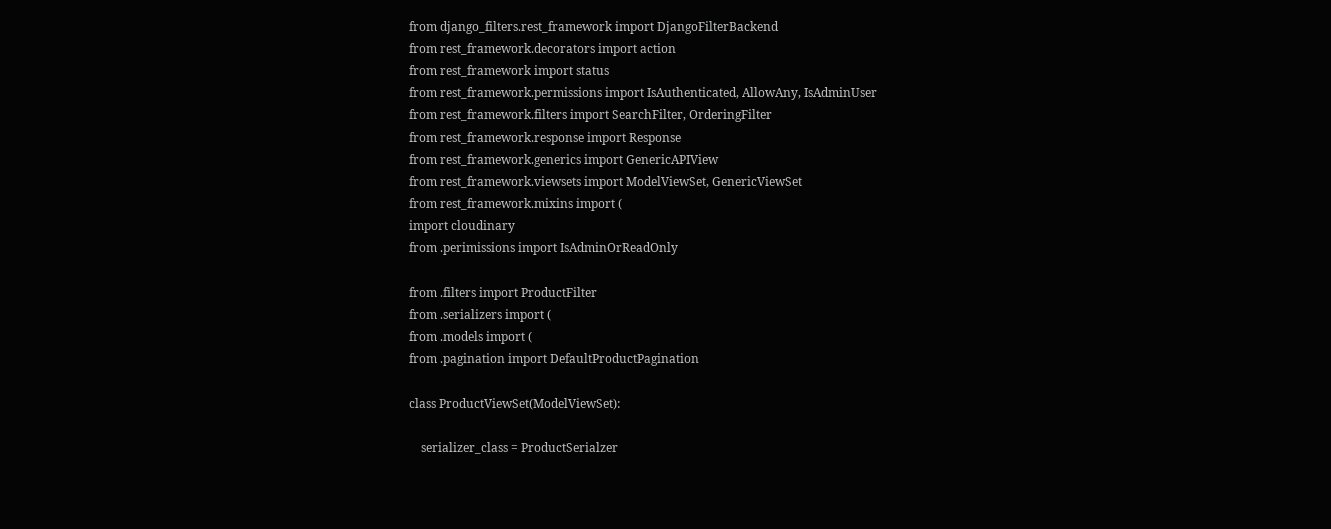from django_filters.rest_framework import DjangoFilterBackend
from rest_framework.decorators import action
from rest_framework import status
from rest_framework.permissions import IsAuthenticated, AllowAny, IsAdminUser
from rest_framework.filters import SearchFilter, OrderingFilter
from rest_framework.response import Response
from rest_framework.generics import GenericAPIView
from rest_framework.viewsets import ModelViewSet, GenericViewSet
from rest_framework.mixins import (
import cloudinary
from .perimissions import IsAdminOrReadOnly

from .filters import ProductFilter
from .serializers import (
from .models import (
from .pagination import DefaultProductPagination

class ProductViewSet(ModelViewSet):

    serializer_class = ProductSerialzer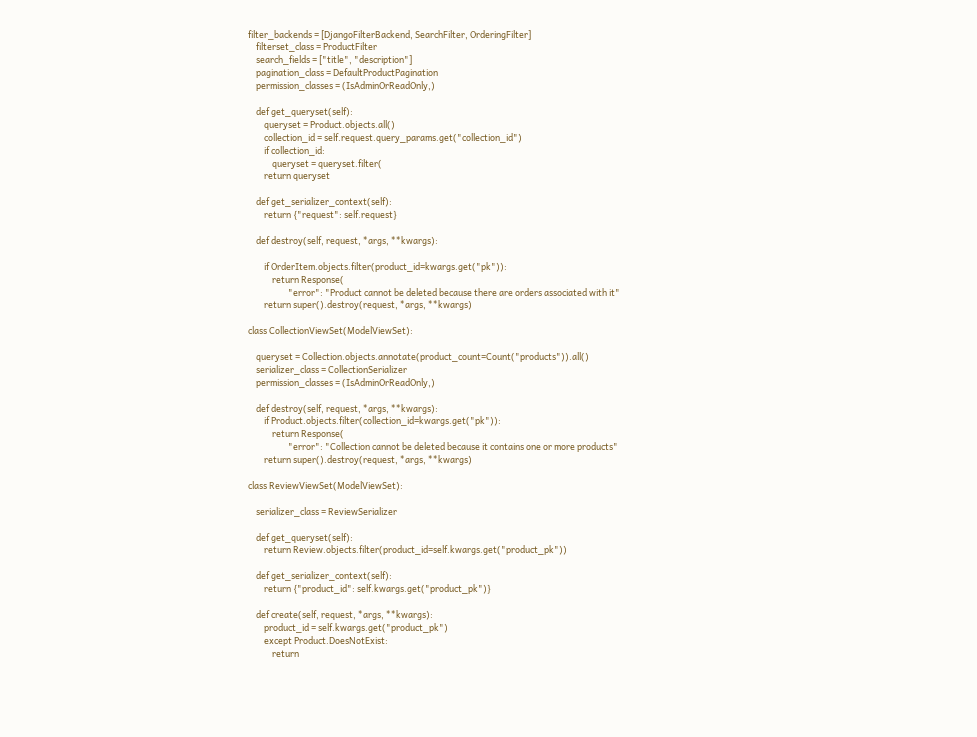filter_backends = [DjangoFilterBackend, SearchFilter, OrderingFilter]
    filterset_class = ProductFilter
    search_fields = ["title", "description"]
    pagination_class = DefaultProductPagination
    permission_classes = (IsAdminOrReadOnly,)

    def get_queryset(self):
        queryset = Product.objects.all()
        collection_id = self.request.query_params.get("collection_id")
        if collection_id:
            queryset = queryset.filter(
        return queryset

    def get_serializer_context(self):
        return {"request": self.request}

    def destroy(self, request, *args, **kwargs):

        if OrderItem.objects.filter(product_id=kwargs.get("pk")):
            return Response(
                    "error": "Product cannot be deleted because there are orders associated with it"
        return super().destroy(request, *args, **kwargs)

class CollectionViewSet(ModelViewSet):

    queryset = Collection.objects.annotate(product_count=Count("products")).all()
    serializer_class = CollectionSerializer
    permission_classes = (IsAdminOrReadOnly,)

    def destroy(self, request, *args, **kwargs):
        if Product.objects.filter(collection_id=kwargs.get("pk")):
            return Response(
                    "error": "Collection cannot be deleted because it contains one or more products"
        return super().destroy(request, *args, **kwargs)

class ReviewViewSet(ModelViewSet):

    serializer_class = ReviewSerializer

    def get_queryset(self):
        return Review.objects.filter(product_id=self.kwargs.get("product_pk"))

    def get_serializer_context(self):
        return {"product_id": self.kwargs.get("product_pk")}

    def create(self, request, *args, **kwargs):
        product_id = self.kwargs.get("product_pk")
        except Product.DoesNotExist:
            return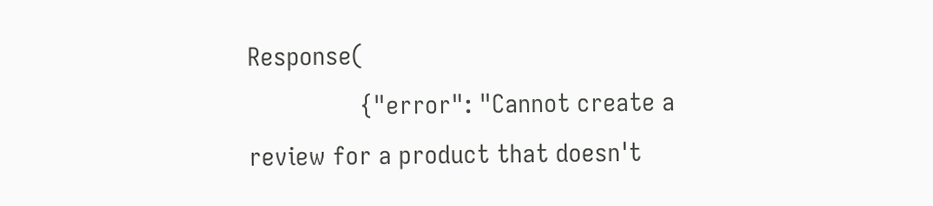Response(
                {"error": "Cannot create a review for a product that doesn't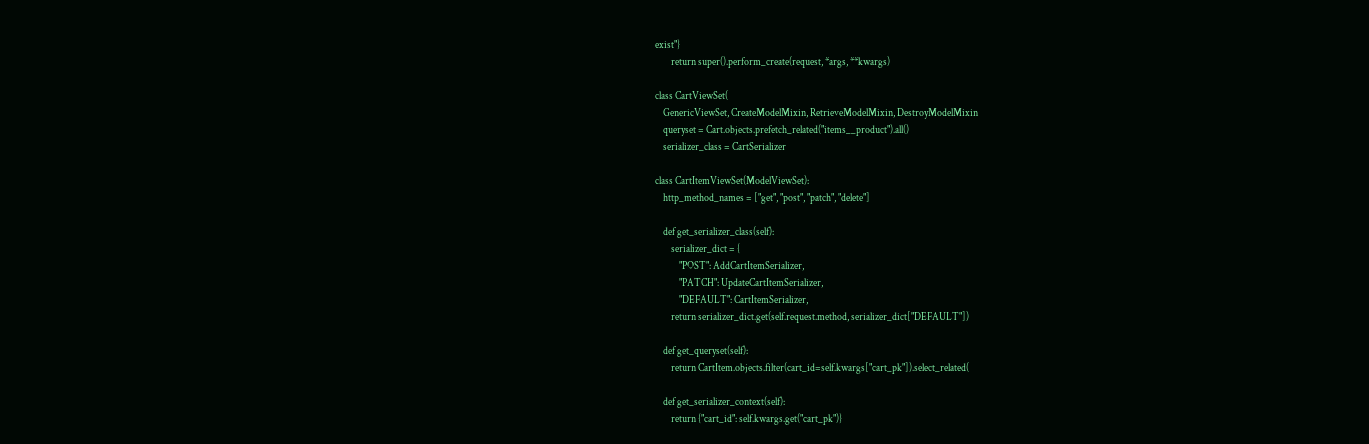exist"}
        return super().perform_create(request, *args, **kwargs)

class CartViewSet(
    GenericViewSet, CreateModelMixin, RetrieveModelMixin, DestroyModelMixin
    queryset = Cart.objects.prefetch_related("items__product").all()
    serializer_class = CartSerializer

class CartItemViewSet(ModelViewSet):
    http_method_names = ["get", "post", "patch", "delete"]

    def get_serializer_class(self):
        serializer_dict = {
            "POST": AddCartItemSerializer,
            "PATCH": UpdateCartItemSerializer,
            "DEFAULT": CartItemSerializer,
        return serializer_dict.get(self.request.method, serializer_dict["DEFAULT"])

    def get_queryset(self):
        return CartItem.objects.filter(cart_id=self.kwargs["cart_pk"]).select_related(

    def get_serializer_context(self):
        return {"cart_id": self.kwargs.get("cart_pk")}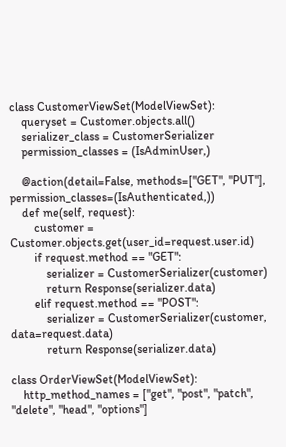class CustomerViewSet(ModelViewSet):
    queryset = Customer.objects.all()
    serializer_class = CustomerSerializer
    permission_classes = (IsAdminUser,)

    @action(detail=False, methods=["GET", "PUT"], permission_classes=(IsAuthenticated,))
    def me(self, request):
        customer = Customer.objects.get(user_id=request.user.id)
        if request.method == "GET":
            serializer = CustomerSerializer(customer)
            return Response(serializer.data)
        elif request.method == "POST":
            serializer = CustomerSerializer(customer, data=request.data)
            return Response(serializer.data)

class OrderViewSet(ModelViewSet):
    http_method_names = ["get", "post", "patch", "delete", "head", "options"]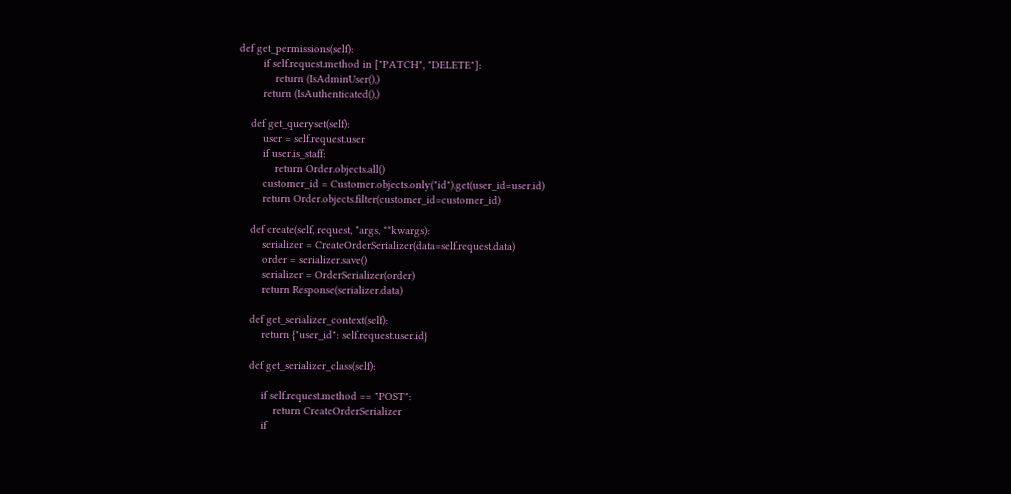def get_permissions(self):
        if self.request.method in ["PATCH", "DELETE"]:
            return (IsAdminUser(),)
        return (IsAuthenticated(),)

    def get_queryset(self):
        user = self.request.user
        if user.is_staff:
            return Order.objects.all()
        customer_id = Customer.objects.only("id").get(user_id=user.id)
        return Order.objects.filter(customer_id=customer_id)

    def create(self, request, *args, **kwargs):
        serializer = CreateOrderSerializer(data=self.request.data)
        order = serializer.save()
        serializer = OrderSerializer(order)
        return Response(serializer.data)

    def get_serializer_context(self):
        return {"user_id": self.request.user.id}

    def get_serializer_class(self):

        if self.request.method == "POST":
            return CreateOrderSerializer
        if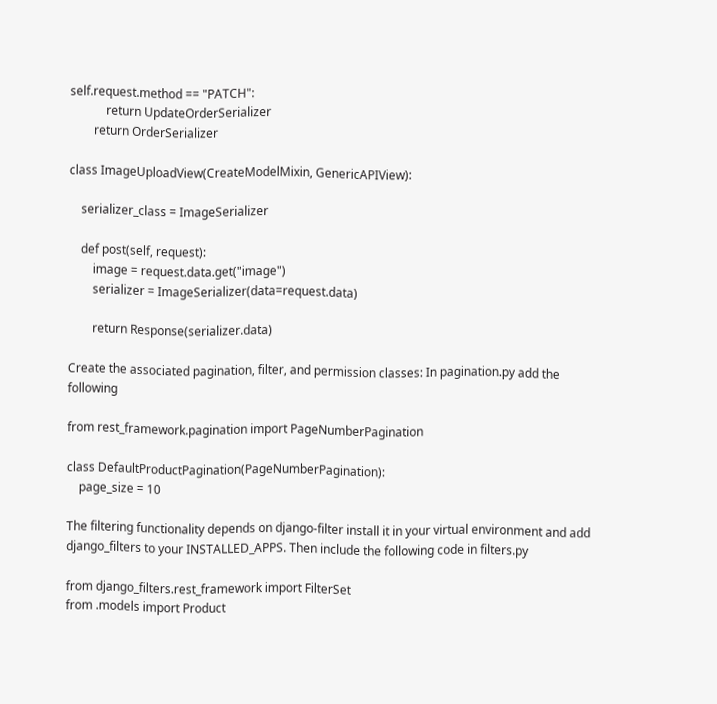self.request.method == "PATCH":
            return UpdateOrderSerializer
        return OrderSerializer

class ImageUploadView(CreateModelMixin, GenericAPIView):

    serializer_class = ImageSerializer

    def post(self, request):
        image = request.data.get("image")
        serializer = ImageSerializer(data=request.data)

        return Response(serializer.data)

Create the associated pagination, filter, and permission classes: In pagination.py add the following

from rest_framework.pagination import PageNumberPagination

class DefaultProductPagination(PageNumberPagination):
    page_size = 10

The filtering functionality depends on django-filter install it in your virtual environment and add django_filters to your INSTALLED_APPS. Then include the following code in filters.py

from django_filters.rest_framework import FilterSet
from .models import Product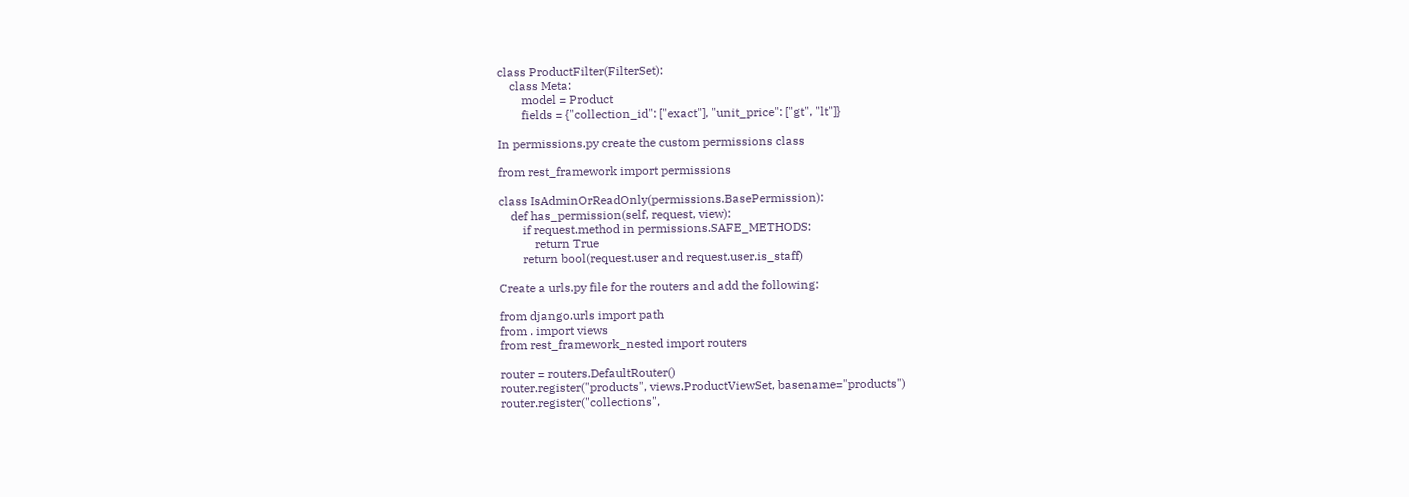class ProductFilter(FilterSet):
    class Meta:
        model = Product
        fields = {"collection_id": ["exact"], "unit_price": ["gt", "lt"]}

In permissions.py create the custom permissions class

from rest_framework import permissions

class IsAdminOrReadOnly(permissions.BasePermission):
    def has_permission(self, request, view):
        if request.method in permissions.SAFE_METHODS:
            return True
        return bool(request.user and request.user.is_staff)

Create a urls.py file for the routers and add the following:

from django.urls import path
from . import views
from rest_framework_nested import routers

router = routers.DefaultRouter()
router.register("products", views.ProductViewSet, basename="products")
router.register("collections",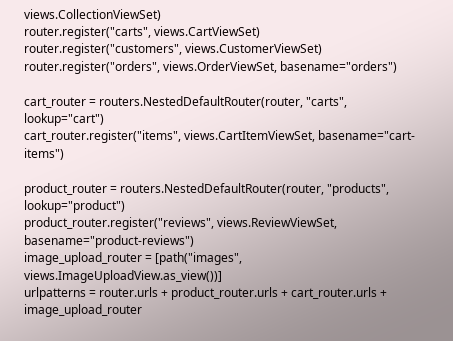views.CollectionViewSet)
router.register("carts", views.CartViewSet)
router.register("customers", views.CustomerViewSet)
router.register("orders", views.OrderViewSet, basename="orders")

cart_router = routers.NestedDefaultRouter(router, "carts", lookup="cart")
cart_router.register("items", views.CartItemViewSet, basename="cart-items")

product_router = routers.NestedDefaultRouter(router, "products", lookup="product")
product_router.register("reviews", views.ReviewViewSet, basename="product-reviews")
image_upload_router = [path("images", views.ImageUploadView.as_view())]
urlpatterns = router.urls + product_router.urls + cart_router.urls + image_upload_router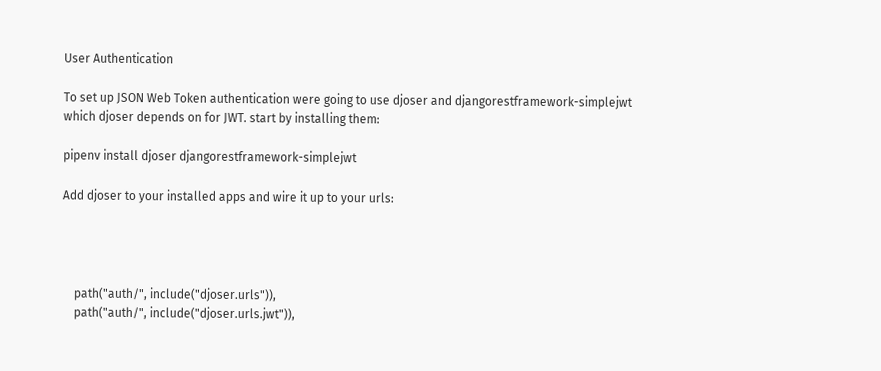User Authentication

To set up JSON Web Token authentication were going to use djoser and djangorestframework-simplejwt which djoser depends on for JWT. start by installing them:

pipenv install djoser djangorestframework-simplejwt

Add djoser to your installed apps and wire it up to your urls:




    path("auth/", include("djoser.urls")),
    path("auth/", include("djoser.urls.jwt")),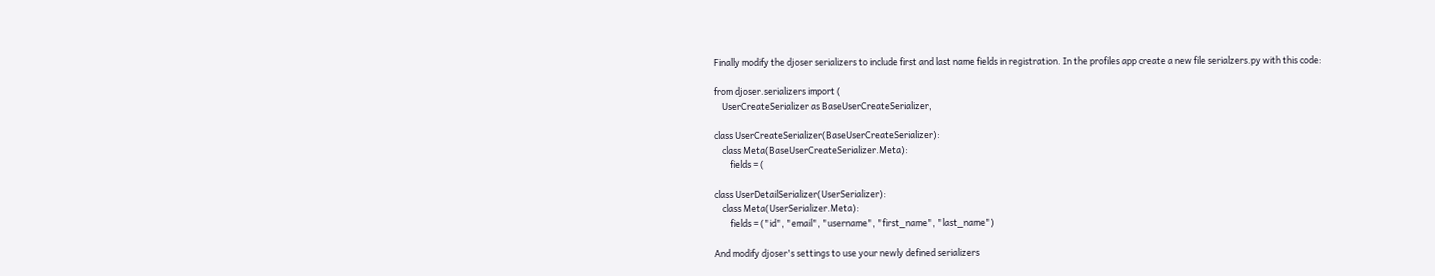Finally modify the djoser serializers to include first and last name fields in registration. In the profiles app create a new file serialzers.py with this code:

from djoser.serializers import (
    UserCreateSerializer as BaseUserCreateSerializer,

class UserCreateSerializer(BaseUserCreateSerializer):
    class Meta(BaseUserCreateSerializer.Meta):
        fields = (

class UserDetailSerializer(UserSerializer):
    class Meta(UserSerializer.Meta):
        fields = ("id", "email", "username", "first_name", "last_name")

And modify djoser's settings to use your newly defined serializers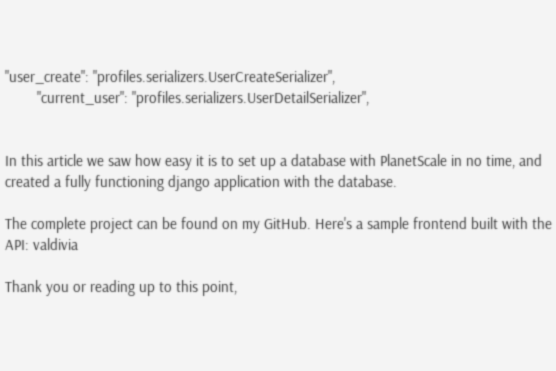"user_create": "profiles.serializers.UserCreateSerializer",
        "current_user": "profiles.serializers.UserDetailSerializer",


In this article we saw how easy it is to set up a database with PlanetScale in no time, and created a fully functioning django application with the database.

The complete project can be found on my GitHub. Here's a sample frontend built with the API: valdivia

Thank you or reading up to this point,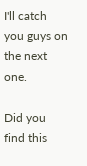I'll catch you guys on the next one.

Did you find this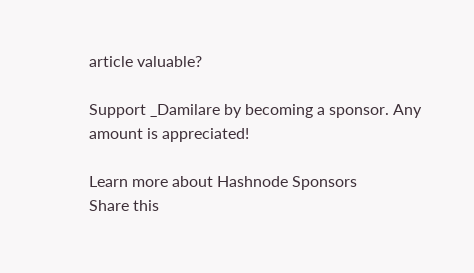article valuable?

Support _Damilare by becoming a sponsor. Any amount is appreciated!

Learn more about Hashnode Sponsors
Share this